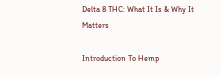Delta 8 THC: What It Is & Why It Matters

Introduction To Hemp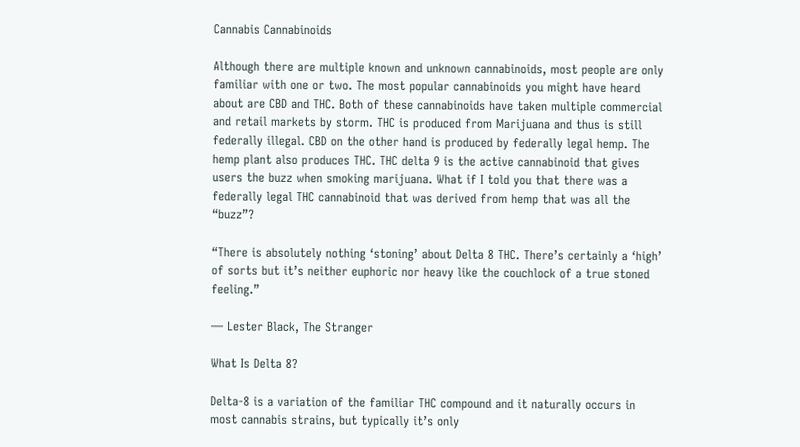Cannabis Cannabinoids

Although there are multiple known and unknown cannabinoids, most people are only familiar with one or two. The most popular cannabinoids you might have heard about are CBD and THC. Both of these cannabinoids have taken multiple commercial and retail markets by storm. THC is produced from Marijuana and thus is still federally illegal. CBD on the other hand is produced by federally legal hemp. The hemp plant also produces THC. THC delta 9 is the active cannabinoid that gives users the buzz when smoking marijuana. What if I told you that there was a federally legal THC cannabinoid that was derived from hemp that was all the “buzz”?

“There is absolutely nothing ‘stoning’ about Delta 8 THC. There’s certainly a ‘high’ of sorts but it’s neither euphoric nor heavy like the couchlock of a true stoned feeling.”

— Lester Black, The Stranger

What Is Delta 8?

Delta-8 is a variation of the familiar THC compound and it naturally occurs in most cannabis strains, but typically it’s only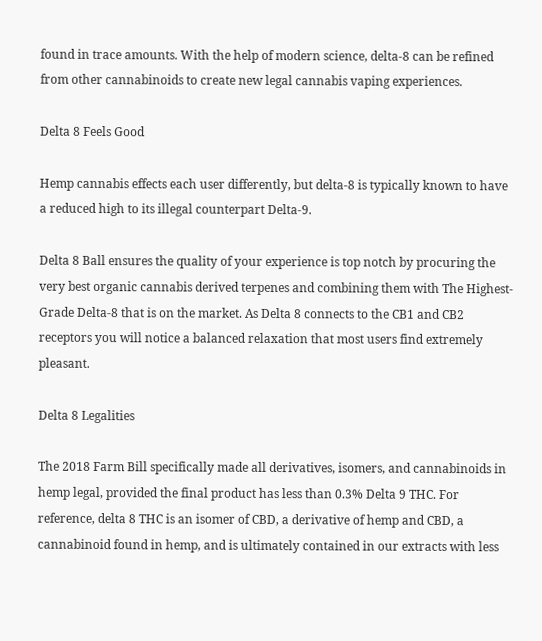found in trace amounts. With the help of modern science, delta-8 can be refined from other cannabinoids to create new legal cannabis vaping experiences.

Delta 8 Feels Good

Hemp cannabis effects each user differently, but delta-8 is typically known to have a reduced high to its illegal counterpart Delta-9.

Delta 8 Ball ensures the quality of your experience is top notch by procuring the very best organic cannabis derived terpenes and combining them with The Highest-Grade Delta-8 that is on the market. As Delta 8 connects to the CB1 and CB2 receptors you will notice a balanced relaxation that most users find extremely pleasant.

Delta 8 Legalities

The 2018 Farm Bill specifically made all derivatives, isomers, and cannabinoids in hemp legal, provided the final product has less than 0.3% Delta 9 THC. For reference, delta 8 THC is an isomer of CBD, a derivative of hemp and CBD, a cannabinoid found in hemp, and is ultimately contained in our extracts with less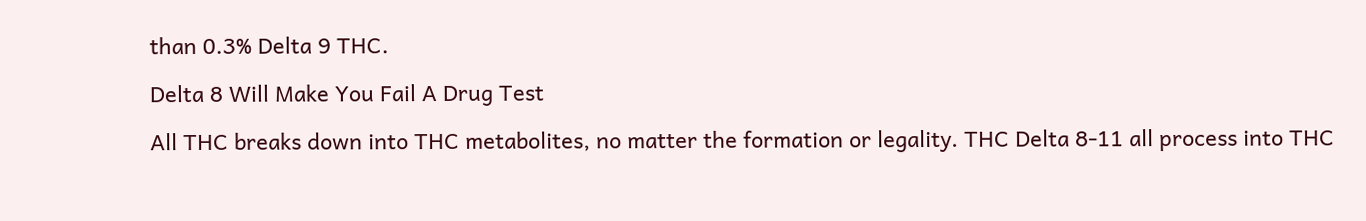than 0.3% Delta 9 THC.

Delta 8 Will Make You Fail A Drug Test

All THC breaks down into THC metabolites, no matter the formation or legality. THC Delta 8-11 all process into THC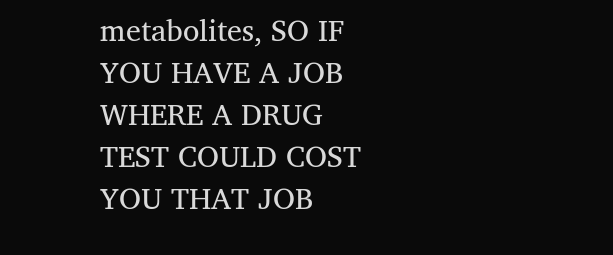metabolites, SO IF YOU HAVE A JOB WHERE A DRUG TEST COULD COST YOU THAT JOB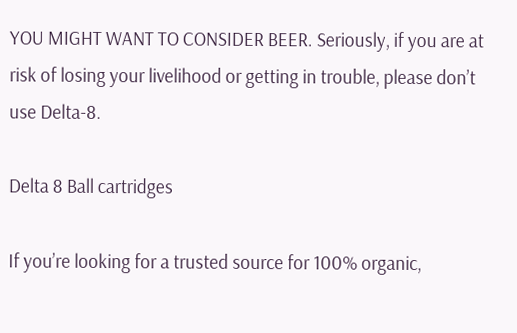YOU MIGHT WANT TO CONSIDER BEER. Seriously, if you are at risk of losing your livelihood or getting in trouble, please don’t use Delta-8.

Delta 8 Ball cartridges

If you’re looking for a trusted source for 100% organic,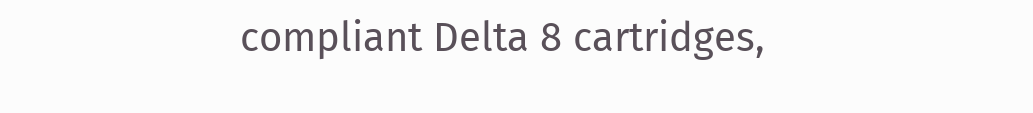compliant Delta 8 cartridges,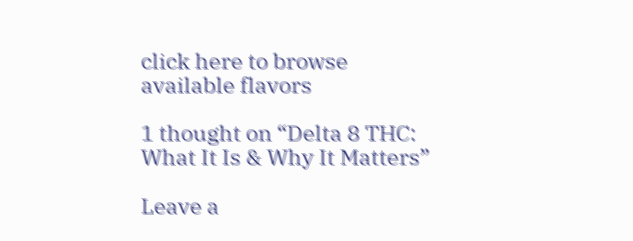click here to browse available flavors

1 thought on “Delta 8 THC: What It Is & Why It Matters”

Leave a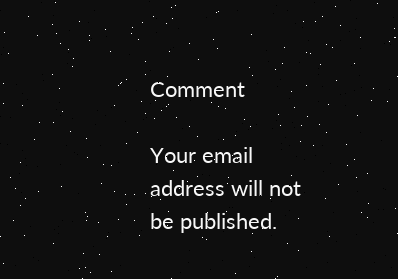Comment

Your email address will not be published.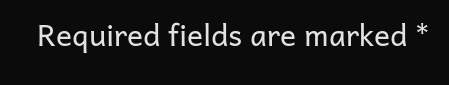Required fields are marked *